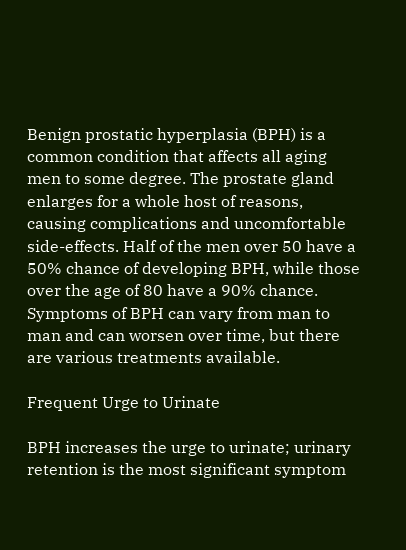Benign prostatic hyperplasia (BPH) is a common condition that affects all aging men to some degree. The prostate gland enlarges for a whole host of reasons, causing complications and uncomfortable side-effects. Half of the men over 50 have a 50% chance of developing BPH, while those over the age of 80 have a 90% chance. Symptoms of BPH can vary from man to man and can worsen over time, but there are various treatments available.

Frequent Urge to Urinate

BPH increases the urge to urinate; urinary retention is the most significant symptom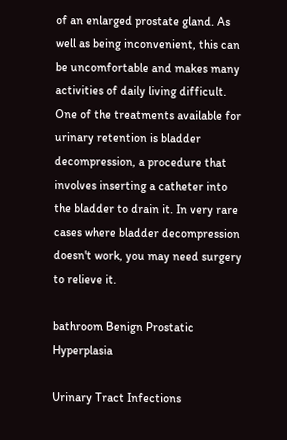of an enlarged prostate gland. As well as being inconvenient, this can be uncomfortable and makes many activities of daily living difficult. One of the treatments available for urinary retention is bladder decompression, a procedure that involves inserting a catheter into the bladder to drain it. In very rare cases where bladder decompression doesn't work, you may need surgery to relieve it.

bathroom Benign Prostatic Hyperplasia

Urinary Tract Infections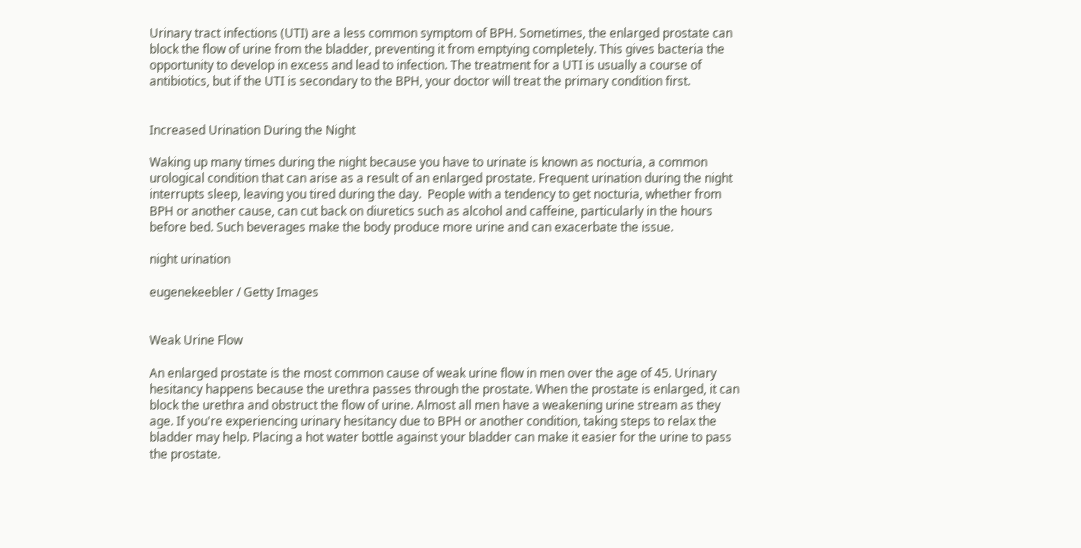Urinary tract infections (UTI) are a less common symptom of BPH. Sometimes, the enlarged prostate can block the flow of urine from the bladder, preventing it from emptying completely. This gives bacteria the opportunity to develop in excess and lead to infection. The treatment for a UTI is usually a course of antibiotics, but if the UTI is secondary to the BPH, your doctor will treat the primary condition first.


Increased Urination During the Night

Waking up many times during the night because you have to urinate is known as nocturia, a common urological condition that can arise as a result of an enlarged prostate. Frequent urination during the night interrupts sleep, leaving you tired during the day.  People with a tendency to get nocturia, whether from BPH or another cause, can cut back on diuretics such as alcohol and caffeine, particularly in the hours before bed. Such beverages make the body produce more urine and can exacerbate the issue.

night urination

eugenekeebler / Getty Images


Weak Urine Flow

An enlarged prostate is the most common cause of weak urine flow in men over the age of 45. Urinary hesitancy happens because the urethra passes through the prostate. When the prostate is enlarged, it can block the urethra and obstruct the flow of urine. Almost all men have a weakening urine stream as they age. If you're experiencing urinary hesitancy due to BPH or another condition, taking steps to relax the bladder may help. Placing a hot water bottle against your bladder can make it easier for the urine to pass the prostate.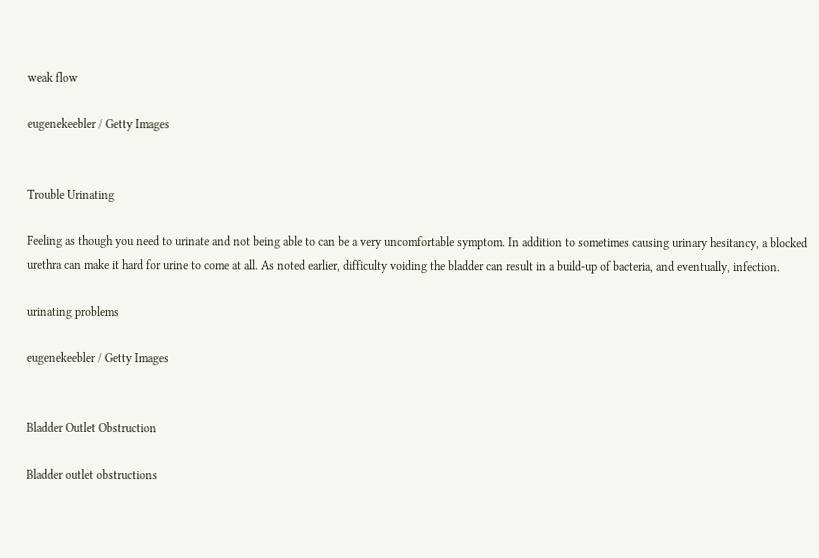weak flow

eugenekeebler / Getty Images


Trouble Urinating

Feeling as though you need to urinate and not being able to can be a very uncomfortable symptom. In addition to sometimes causing urinary hesitancy, a blocked urethra can make it hard for urine to come at all. As noted earlier, difficulty voiding the bladder can result in a build-up of bacteria, and eventually, infection.

urinating problems

eugenekeebler / Getty Images


Bladder Outlet Obstruction

Bladder outlet obstructions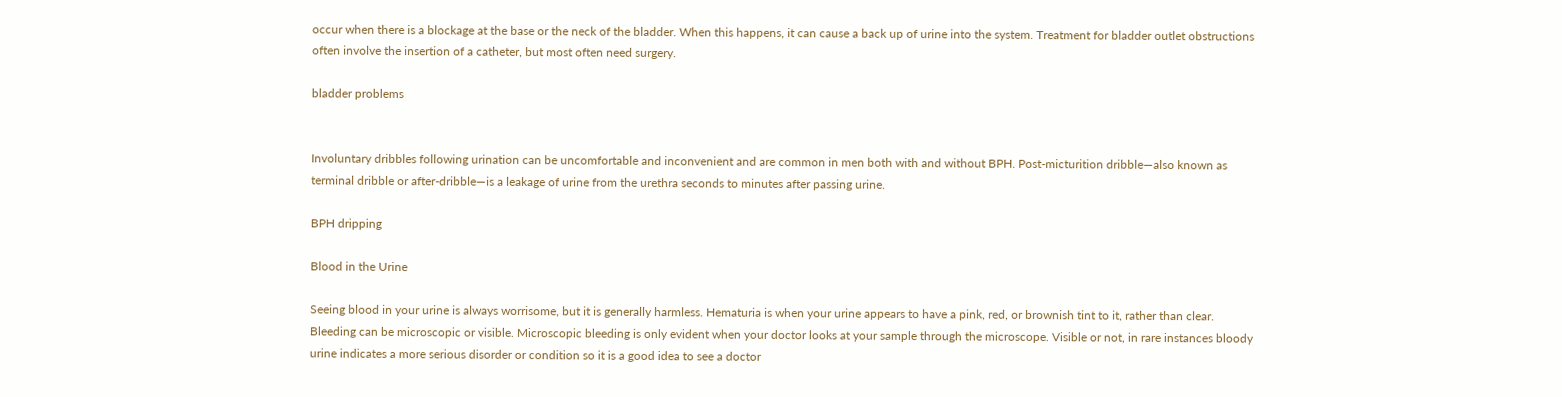occur when there is a blockage at the base or the neck of the bladder. When this happens, it can cause a back up of urine into the system. Treatment for bladder outlet obstructions often involve the insertion of a catheter, but most often need surgery.

bladder problems


Involuntary dribbles following urination can be uncomfortable and inconvenient and are common in men both with and without BPH. Post-micturition dribble—also known as terminal dribble or after-dribble—is a leakage of urine from the urethra seconds to minutes after passing urine.

BPH dripping

Blood in the Urine

Seeing blood in your urine is always worrisome, but it is generally harmless. Hematuria is when your urine appears to have a pink, red, or brownish tint to it, rather than clear. Bleeding can be microscopic or visible. Microscopic bleeding is only evident when your doctor looks at your sample through the microscope. Visible or not, in rare instances bloody urine indicates a more serious disorder or condition so it is a good idea to see a doctor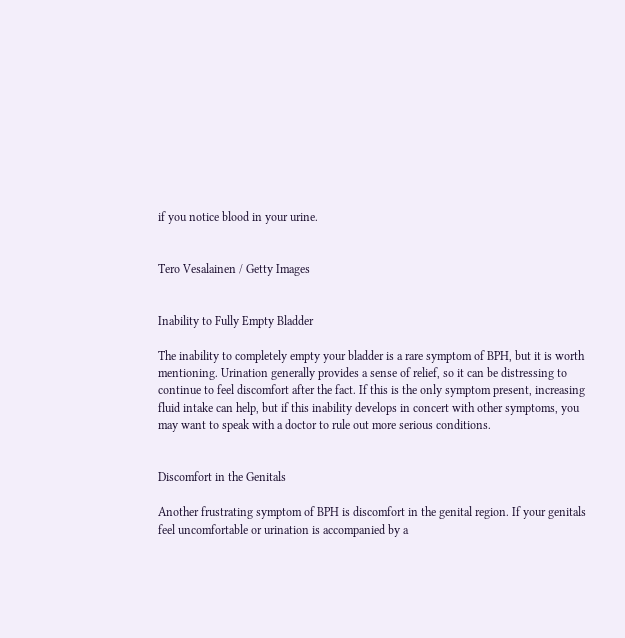if you notice blood in your urine.


Tero Vesalainen / Getty Images


Inability to Fully Empty Bladder

The inability to completely empty your bladder is a rare symptom of BPH, but it is worth mentioning. Urination generally provides a sense of relief, so it can be distressing to continue to feel discomfort after the fact. If this is the only symptom present, increasing fluid intake can help, but if this inability develops in concert with other symptoms, you may want to speak with a doctor to rule out more serious conditions.


Discomfort in the Genitals

Another frustrating symptom of BPH is discomfort in the genital region. If your genitals feel uncomfortable or urination is accompanied by a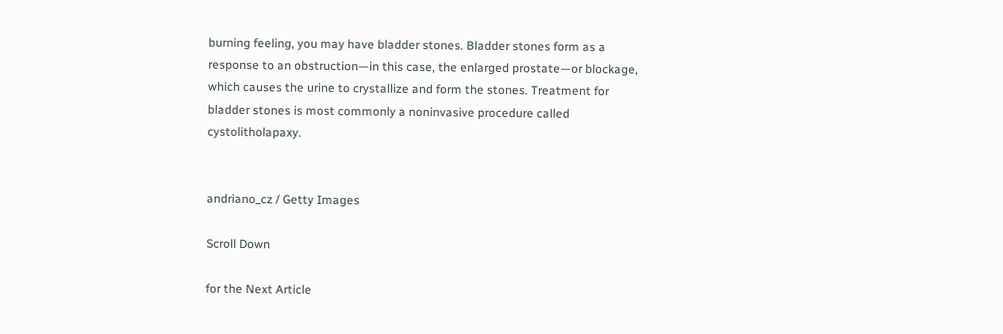burning feeling, you may have bladder stones. Bladder stones form as a response to an obstruction—in this case, the enlarged prostate—or blockage, which causes the urine to crystallize and form the stones. Treatment for bladder stones is most commonly a noninvasive procedure called cystolitholapaxy.


andriano_cz / Getty Images

Scroll Down

for the Next Article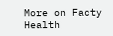More on Facty Health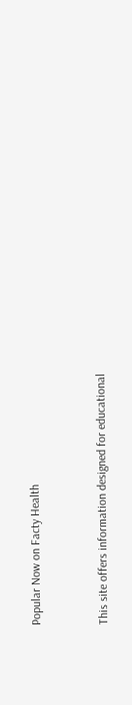Popular Now on Facty Health


This site offers information designed for educational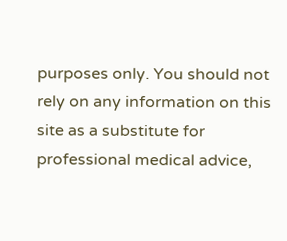purposes only. You should not rely on any information on this site as a substitute for professional medical advice,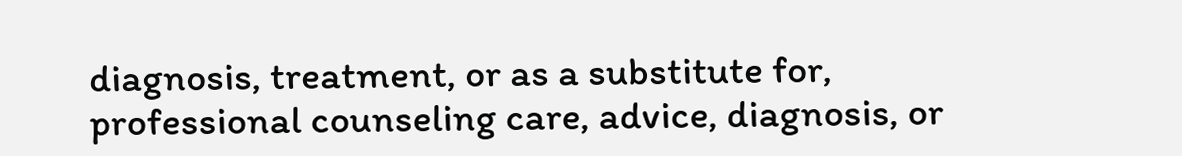diagnosis, treatment, or as a substitute for, professional counseling care, advice, diagnosis, or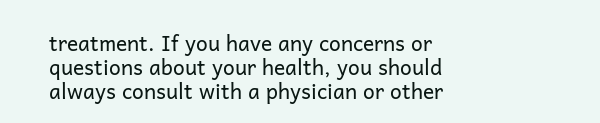treatment. If you have any concerns or questions about your health, you should always consult with a physician or other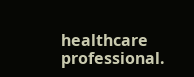healthcare professional.